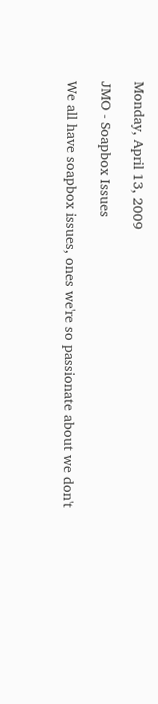Monday, April 13, 2009

JMO - Soapbox Issues

We all have soapbox issues, ones we're so passionate about we don't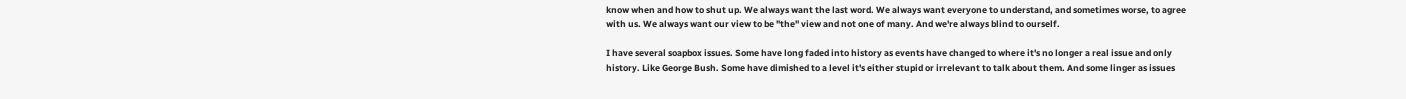know when and how to shut up. We always want the last word. We always want everyone to understand, and sometimes worse, to agree with us. We always want our view to be "the" view and not one of many. And we're always blind to ourself.

I have several soapbox issues. Some have long faded into history as events have changed to where it's no longer a real issue and only history. Like George Bush. Some have dimished to a level it's either stupid or irrelevant to talk about them. And some linger as issues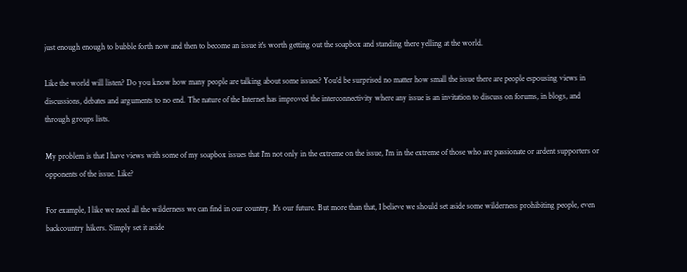just enough enough to bubble forth now and then to become an issue it's worth getting out the soapbox and standing there yelling at the world.

Like the world will listen? Do you know how many people are talking about some issues? You'd be surprised no matter how small the issue there are people espousing views in discussions, debates and arguments to no end. The nature of the Internet has improved the interconnectivity where any issue is an invitation to discuss on forums, in blogs, and through groups lists.

My problem is that I have views with some of my soapbox issues that I'm not only in the extreme on the issue, I'm in the extreme of those who are passionate or ardent supporters or opponents of the issue. Like?

For example, I like we need all the wilderness we can find in our country. It's our future. But more than that, I believe we should set aside some wilderness prohibiting people, even backcountry hikers. Simply set it aside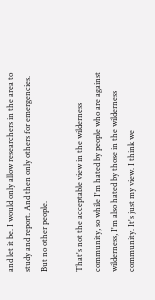and let it be. I would only allow researchers in the area to study and report. And then only others for emergencies. But no other people.

That's not the acceptable view in the wilderness community, so while I'm hated by people who are against wilderness, I'm also hated by those in the wilderness community. It's just my view. I think we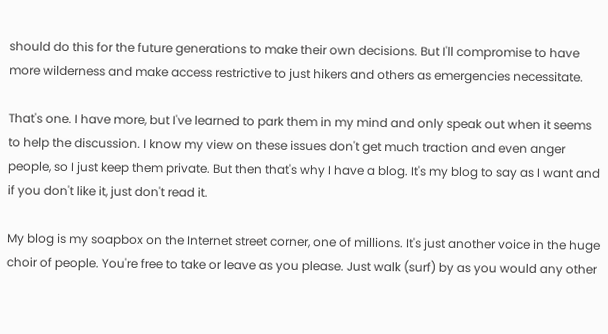should do this for the future generations to make their own decisions. But I'll compromise to have more wilderness and make access restrictive to just hikers and others as emergencies necessitate.

That's one. I have more, but I've learned to park them in my mind and only speak out when it seems to help the discussion. I know my view on these issues don't get much traction and even anger people, so I just keep them private. But then that's why I have a blog. It's my blog to say as I want and if you don't like it, just don't read it.

My blog is my soapbox on the Internet street corner, one of millions. It's just another voice in the huge choir of people. You're free to take or leave as you please. Just walk (surf) by as you would any other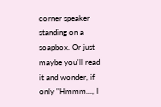corner speaker standing on a soapbox. Or just maybe you'll read it and wonder, if only "Hmmm..., I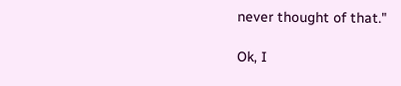never thought of that."

Ok, I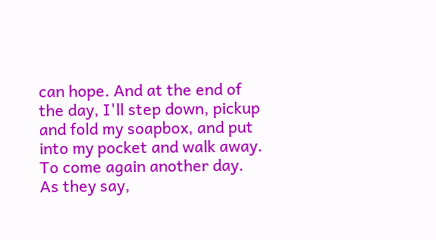can hope. And at the end of the day, I'll step down, pickup and fold my soapbox, and put into my pocket and walk away. To come again another day. As they say,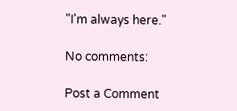"I'm always here."

No comments:

Post a Comment